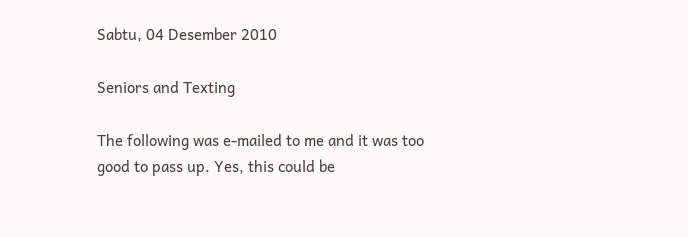Sabtu, 04 Desember 2010

Seniors and Texting

The following was e-mailed to me and it was too good to pass up. Yes, this could be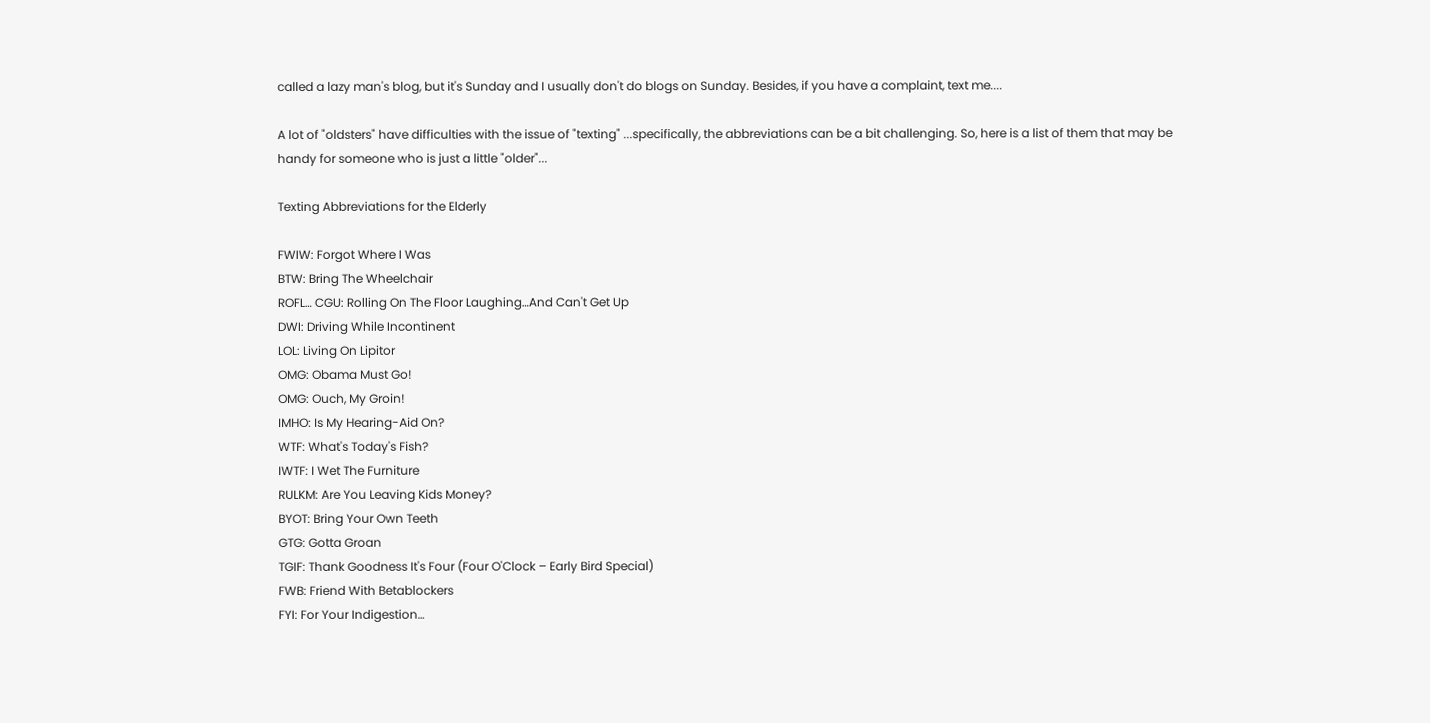called a lazy man's blog, but it's Sunday and I usually don't do blogs on Sunday. Besides, if you have a complaint, text me....

A lot of "oldsters" have difficulties with the issue of "texting" ...specifically, the abbreviations can be a bit challenging. So, here is a list of them that may be handy for someone who is just a little "older"...

Texting Abbreviations for the Elderly

FWIW: Forgot Where I Was
BTW: Bring The Wheelchair
ROFL… CGU: Rolling On The Floor Laughing…And Can't Get Up
DWI: Driving While Incontinent
LOL: Living On Lipitor
OMG: Obama Must Go!
OMG: Ouch, My Groin!
IMHO: Is My Hearing-Aid On?
WTF: What's Today's Fish?
IWTF: I Wet The Furniture
RULKM: Are You Leaving Kids Money?
BYOT: Bring Your Own Teeth
GTG: Gotta Groan
TGIF: Thank Goodness It's Four (Four O'Clock – Early Bird Special)
FWB: Friend With Betablockers
FYI: For Your Indigestion…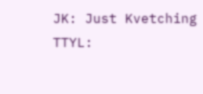JK: Just Kvetching
TTYL: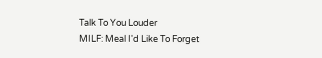Talk To You Louder
MILF: Meal I'd Like To Forget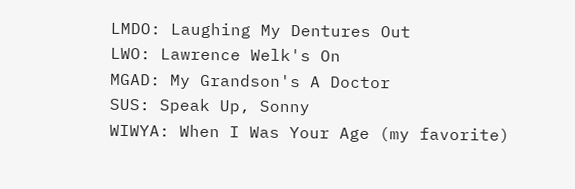LMDO: Laughing My Dentures Out
LWO: Lawrence Welk's On
MGAD: My Grandson's A Doctor
SUS: Speak Up, Sonny
WIWYA: When I Was Your Age (my favorite)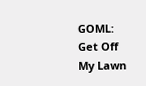GOML: Get Off My Lawn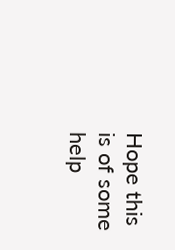Hope this is of some help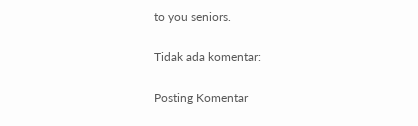to you seniors.

Tidak ada komentar:

Posting Komentar